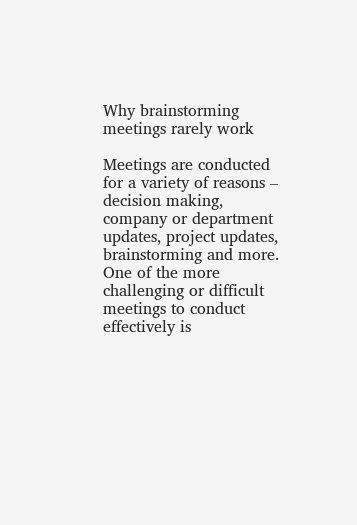Why brainstorming meetings rarely work

Meetings are conducted for a variety of reasons – decision making, company or department updates, project updates, brainstorming and more. One of the more challenging or difficult meetings to conduct effectively is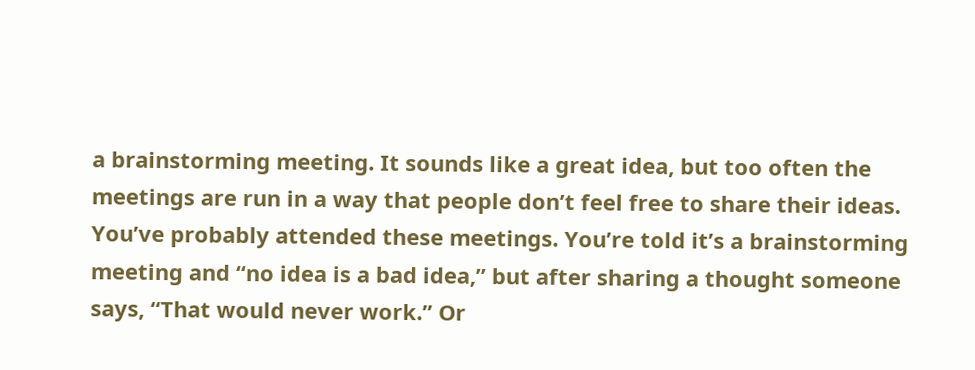a brainstorming meeting. It sounds like a great idea, but too often the meetings are run in a way that people don’t feel free to share their ideas. You’ve probably attended these meetings. You’re told it’s a brainstorming meeting and “no idea is a bad idea,” but after sharing a thought someone says, “That would never work.” Or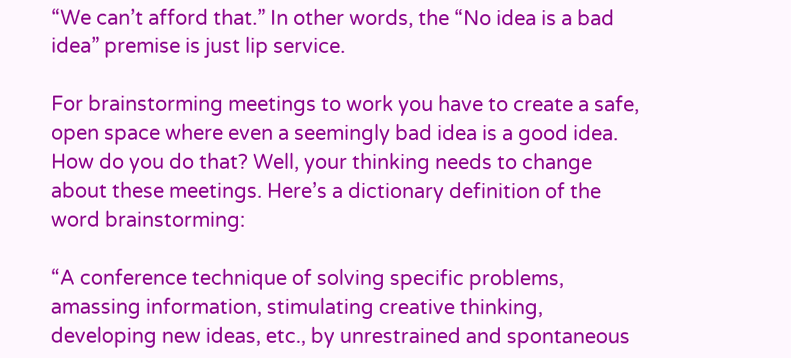“We can’t afford that.” In other words, the “No idea is a bad idea” premise is just lip service.

For brainstorming meetings to work you have to create a safe, open space where even a seemingly bad idea is a good idea. How do you do that? Well, your thinking needs to change about these meetings. Here’s a dictionary definition of the word brainstorming:

“A conference technique of solving specific problems, amassing information, stimulating creative thinking, developing new ideas, etc., by unrestrained and spontaneous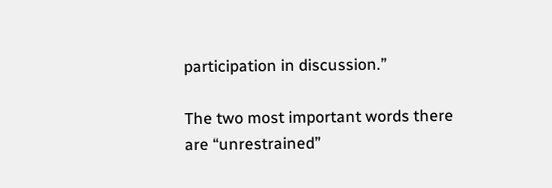participation in discussion.”

The two most important words there are “unrestrained”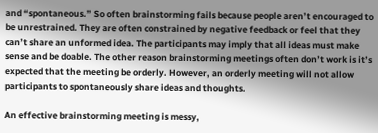and “spontaneous.” So often brainstorming fails because people aren’t encouraged to be unrestrained. They are often constrained by negative feedback or feel that they can’t share an unformed idea. The participants may imply that all ideas must make sense and be doable. The other reason brainstorming meetings often don’t work is it’s expected that the meeting be orderly. However, an orderly meeting will not allow participants to spontaneously share ideas and thoughts.

An effective brainstorming meeting is messy,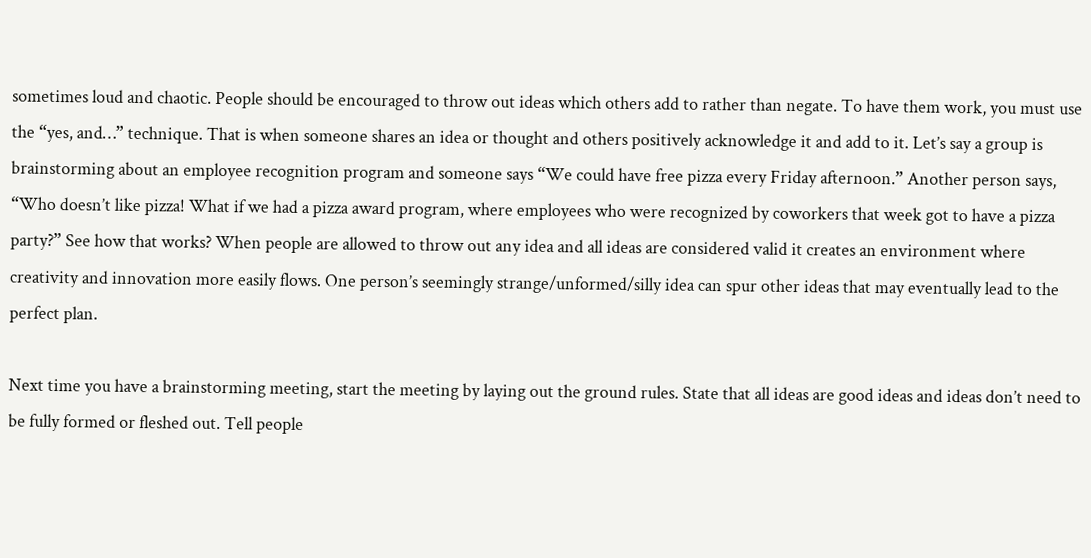sometimes loud and chaotic. People should be encouraged to throw out ideas which others add to rather than negate. To have them work, you must use the “yes, and…” technique. That is when someone shares an idea or thought and others positively acknowledge it and add to it. Let’s say a group is brainstorming about an employee recognition program and someone says “We could have free pizza every Friday afternoon.” Another person says, “Who doesn’t like pizza! What if we had a pizza award program, where employees who were recognized by coworkers that week got to have a pizza party?” See how that works? When people are allowed to throw out any idea and all ideas are considered valid it creates an environment where creativity and innovation more easily flows. One person’s seemingly strange/unformed/silly idea can spur other ideas that may eventually lead to the perfect plan.

Next time you have a brainstorming meeting, start the meeting by laying out the ground rules. State that all ideas are good ideas and ideas don’t need to be fully formed or fleshed out. Tell people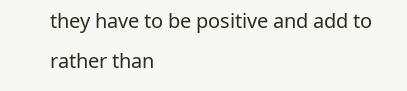they have to be positive and add to rather than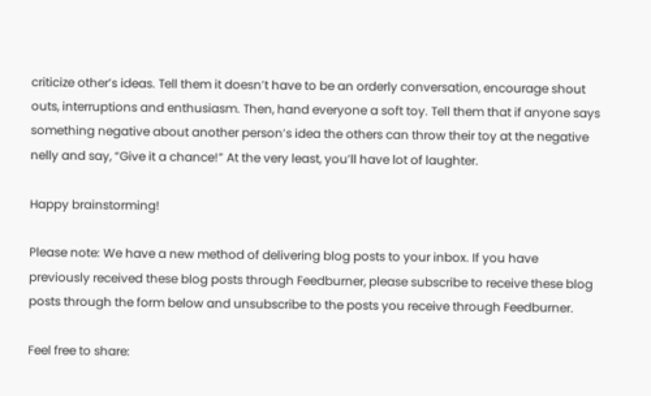criticize other’s ideas. Tell them it doesn’t have to be an orderly conversation, encourage shout outs, interruptions and enthusiasm. Then, hand everyone a soft toy. Tell them that if anyone says something negative about another person’s idea the others can throw their toy at the negative nelly and say, “Give it a chance!” At the very least, you’ll have lot of laughter.

Happy brainstorming!

Please note: We have a new method of delivering blog posts to your inbox. If you have previously received these blog posts through Feedburner, please subscribe to receive these blog posts through the form below and unsubscribe to the posts you receive through Feedburner.

Feel free to share: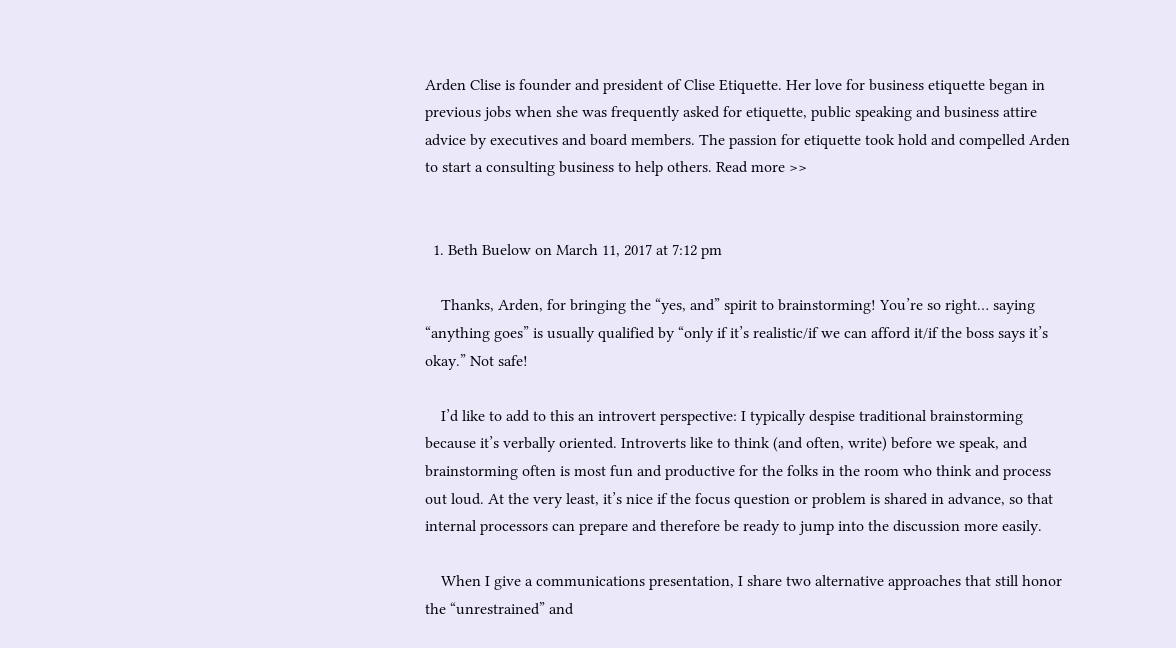Arden Clise is founder and president of Clise Etiquette. Her love for business etiquette began in previous jobs when she was frequently asked for etiquette, public speaking and business attire advice by executives and board members. The passion for etiquette took hold and compelled Arden to start a consulting business to help others. Read more >>


  1. Beth Buelow on March 11, 2017 at 7:12 pm

    Thanks, Arden, for bringing the “yes, and” spirit to brainstorming! You’re so right… saying “anything goes” is usually qualified by “only if it’s realistic/if we can afford it/if the boss says it’s okay.” Not safe!

    I’d like to add to this an introvert perspective: I typically despise traditional brainstorming because it’s verbally oriented. Introverts like to think (and often, write) before we speak, and brainstorming often is most fun and productive for the folks in the room who think and process out loud. At the very least, it’s nice if the focus question or problem is shared in advance, so that internal processors can prepare and therefore be ready to jump into the discussion more easily.

    When I give a communications presentation, I share two alternative approaches that still honor the “unrestrained” and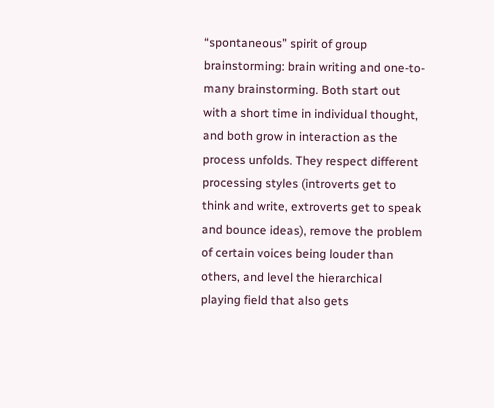“spontaneous” spirit of group brainstorming: brain writing and one-to-many brainstorming. Both start out with a short time in individual thought, and both grow in interaction as the process unfolds. They respect different processing styles (introverts get to think and write, extroverts get to speak and bounce ideas), remove the problem of certain voices being louder than others, and level the hierarchical playing field that also gets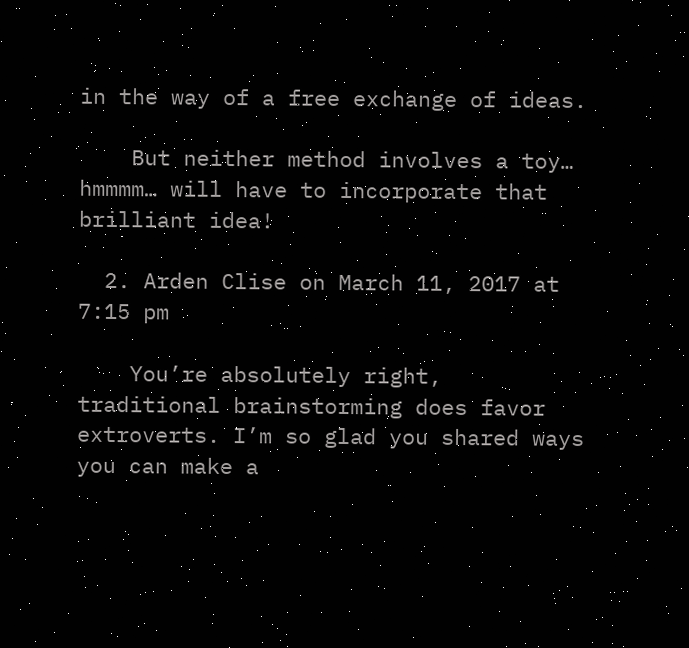in the way of a free exchange of ideas.

    But neither method involves a toy… hmmmm… will have to incorporate that brilliant idea!

  2. Arden Clise on March 11, 2017 at 7:15 pm

    You’re absolutely right, traditional brainstorming does favor extroverts. I’m so glad you shared ways you can make a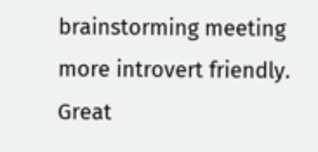brainstorming meeting more introvert friendly. Great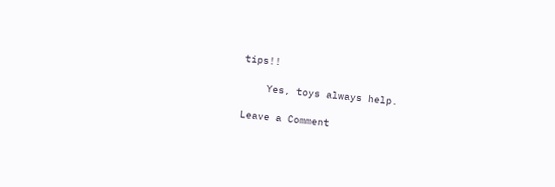tips!!

    Yes, toys always help.

Leave a Comment